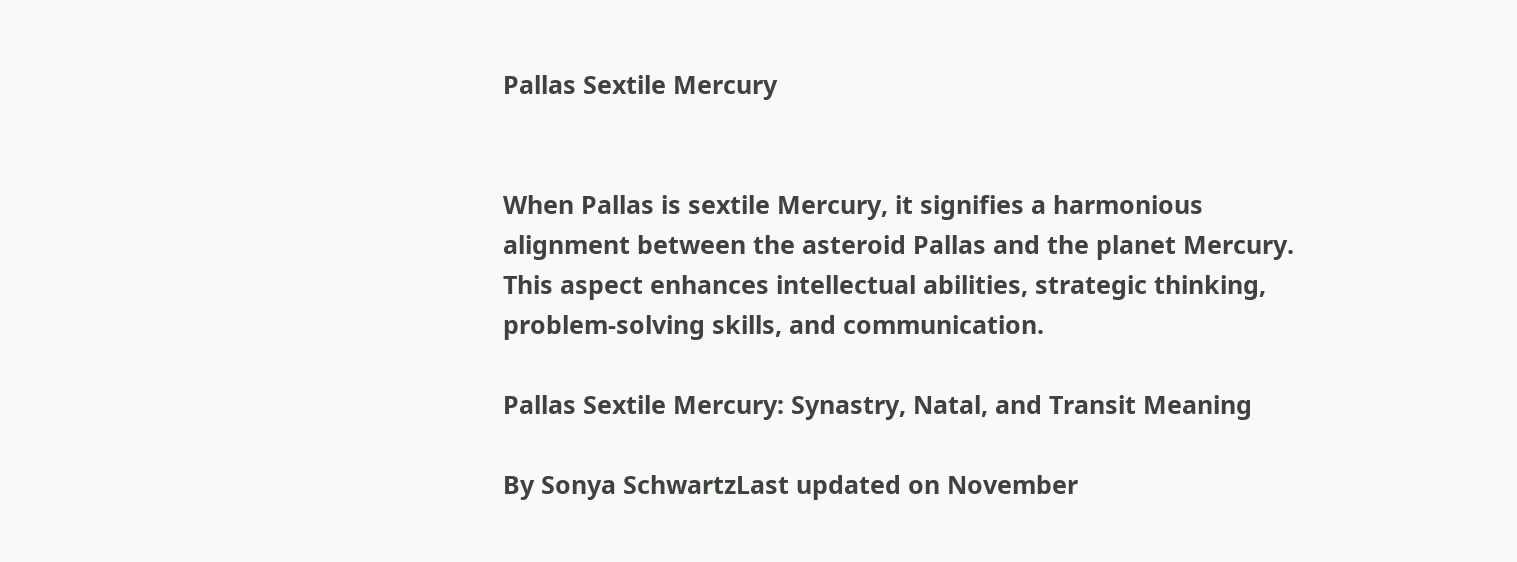Pallas Sextile Mercury


When Pallas is sextile Mercury, it signifies a harmonious alignment between the asteroid Pallas and the planet Mercury. This aspect enhances intellectual abilities, strategic thinking, problem-solving skills, and communication.

Pallas Sextile Mercury: Synastry, Natal, and Transit Meaning

By Sonya SchwartzLast updated on November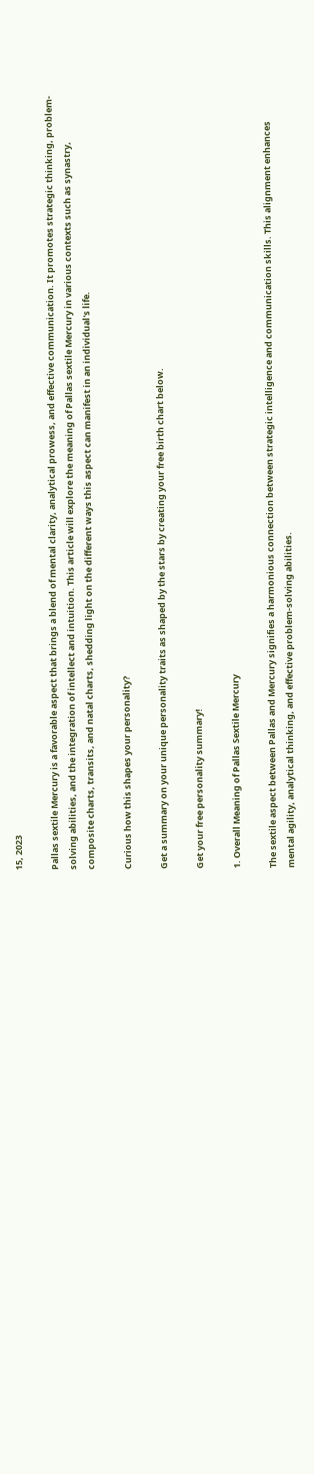15, 2023

Pallas sextile Mercury is a favorable aspect that brings a blend of mental clarity, analytical prowess, and effective communication. It promotes strategic thinking, problem-solving abilities, and the integration of intellect and intuition. This article will explore the meaning of Pallas sextile Mercury in various contexts such as synastry, composite charts, transits, and natal charts, shedding light on the different ways this aspect can manifest in an individual's life.

Curious how this shapes your personality?

Get a summary on your unique personality traits as shaped by the stars by creating your free birth chart below.

Get your free personality summary!

1. Overall Meaning of Pallas Sextile Mercury

The sextile aspect between Pallas and Mercury signifies a harmonious connection between strategic intelligence and communication skills. This alignment enhances mental agility, analytical thinking, and effective problem-solving abilities.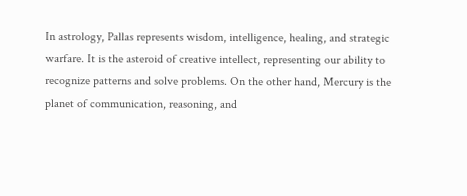In astrology, Pallas represents wisdom, intelligence, healing, and strategic warfare. It is the asteroid of creative intellect, representing our ability to recognize patterns and solve problems. On the other hand, Mercury is the planet of communication, reasoning, and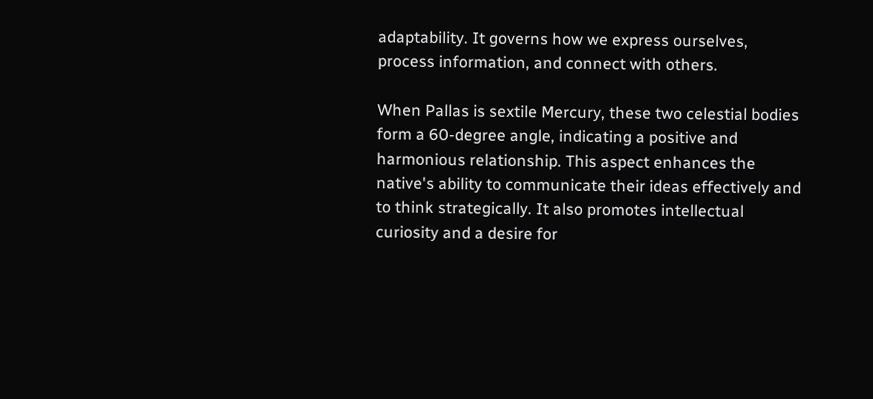adaptability. It governs how we express ourselves, process information, and connect with others.

When Pallas is sextile Mercury, these two celestial bodies form a 60-degree angle, indicating a positive and harmonious relationship. This aspect enhances the native's ability to communicate their ideas effectively and to think strategically. It also promotes intellectual curiosity and a desire for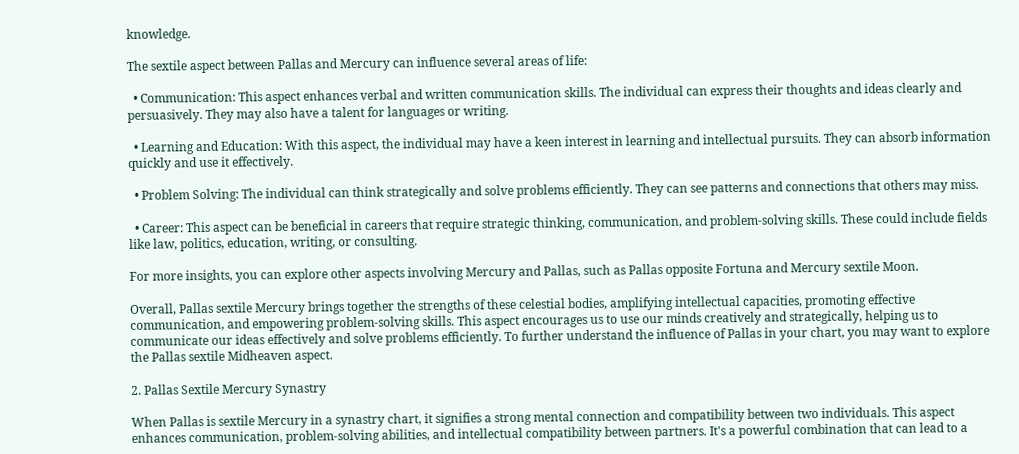knowledge.

The sextile aspect between Pallas and Mercury can influence several areas of life:

  • Communication: This aspect enhances verbal and written communication skills. The individual can express their thoughts and ideas clearly and persuasively. They may also have a talent for languages or writing.

  • Learning and Education: With this aspect, the individual may have a keen interest in learning and intellectual pursuits. They can absorb information quickly and use it effectively.

  • Problem Solving: The individual can think strategically and solve problems efficiently. They can see patterns and connections that others may miss.

  • Career: This aspect can be beneficial in careers that require strategic thinking, communication, and problem-solving skills. These could include fields like law, politics, education, writing, or consulting.

For more insights, you can explore other aspects involving Mercury and Pallas, such as Pallas opposite Fortuna and Mercury sextile Moon.

Overall, Pallas sextile Mercury brings together the strengths of these celestial bodies, amplifying intellectual capacities, promoting effective communication, and empowering problem-solving skills. This aspect encourages us to use our minds creatively and strategically, helping us to communicate our ideas effectively and solve problems efficiently. To further understand the influence of Pallas in your chart, you may want to explore the Pallas sextile Midheaven aspect.

2. Pallas Sextile Mercury Synastry

When Pallas is sextile Mercury in a synastry chart, it signifies a strong mental connection and compatibility between two individuals. This aspect enhances communication, problem-solving abilities, and intellectual compatibility between partners. It's a powerful combination that can lead to a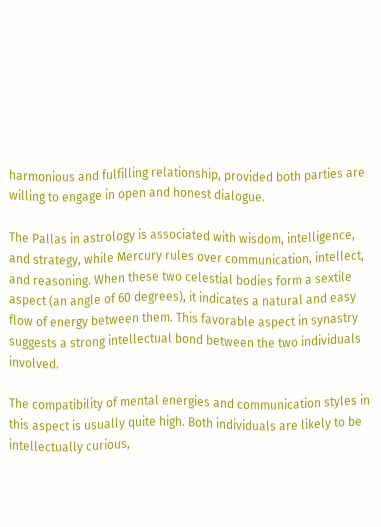harmonious and fulfilling relationship, provided both parties are willing to engage in open and honest dialogue.

The Pallas in astrology is associated with wisdom, intelligence, and strategy, while Mercury rules over communication, intellect, and reasoning. When these two celestial bodies form a sextile aspect (an angle of 60 degrees), it indicates a natural and easy flow of energy between them. This favorable aspect in synastry suggests a strong intellectual bond between the two individuals involved.

The compatibility of mental energies and communication styles in this aspect is usually quite high. Both individuals are likely to be intellectually curious,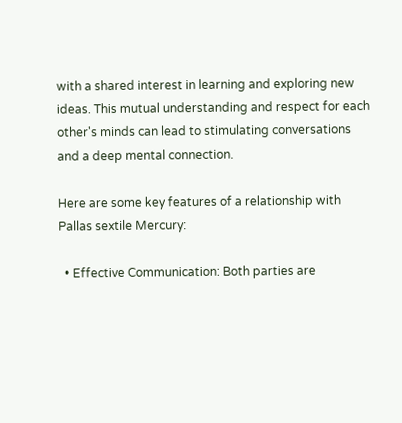with a shared interest in learning and exploring new ideas. This mutual understanding and respect for each other's minds can lead to stimulating conversations and a deep mental connection.

Here are some key features of a relationship with Pallas sextile Mercury:

  • Effective Communication: Both parties are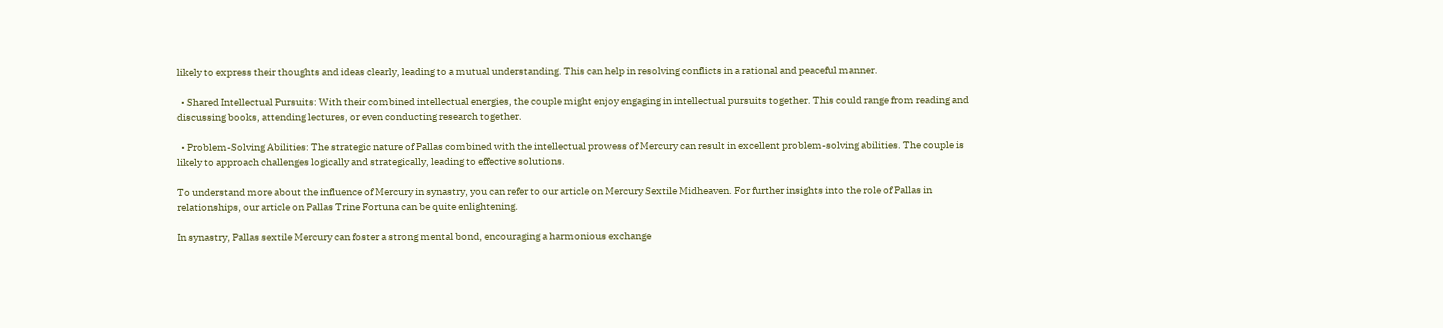likely to express their thoughts and ideas clearly, leading to a mutual understanding. This can help in resolving conflicts in a rational and peaceful manner.

  • Shared Intellectual Pursuits: With their combined intellectual energies, the couple might enjoy engaging in intellectual pursuits together. This could range from reading and discussing books, attending lectures, or even conducting research together.

  • Problem-Solving Abilities: The strategic nature of Pallas combined with the intellectual prowess of Mercury can result in excellent problem-solving abilities. The couple is likely to approach challenges logically and strategically, leading to effective solutions.

To understand more about the influence of Mercury in synastry, you can refer to our article on Mercury Sextile Midheaven. For further insights into the role of Pallas in relationships, our article on Pallas Trine Fortuna can be quite enlightening.

In synastry, Pallas sextile Mercury can foster a strong mental bond, encouraging a harmonious exchange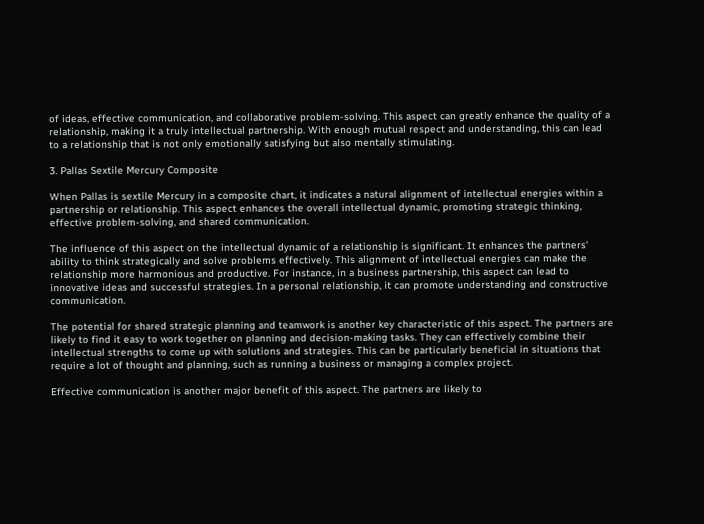of ideas, effective communication, and collaborative problem-solving. This aspect can greatly enhance the quality of a relationship, making it a truly intellectual partnership. With enough mutual respect and understanding, this can lead to a relationship that is not only emotionally satisfying but also mentally stimulating.

3. Pallas Sextile Mercury Composite

When Pallas is sextile Mercury in a composite chart, it indicates a natural alignment of intellectual energies within a partnership or relationship. This aspect enhances the overall intellectual dynamic, promoting strategic thinking, effective problem-solving, and shared communication.

The influence of this aspect on the intellectual dynamic of a relationship is significant. It enhances the partners' ability to think strategically and solve problems effectively. This alignment of intellectual energies can make the relationship more harmonious and productive. For instance, in a business partnership, this aspect can lead to innovative ideas and successful strategies. In a personal relationship, it can promote understanding and constructive communication.

The potential for shared strategic planning and teamwork is another key characteristic of this aspect. The partners are likely to find it easy to work together on planning and decision-making tasks. They can effectively combine their intellectual strengths to come up with solutions and strategies. This can be particularly beneficial in situations that require a lot of thought and planning, such as running a business or managing a complex project.

Effective communication is another major benefit of this aspect. The partners are likely to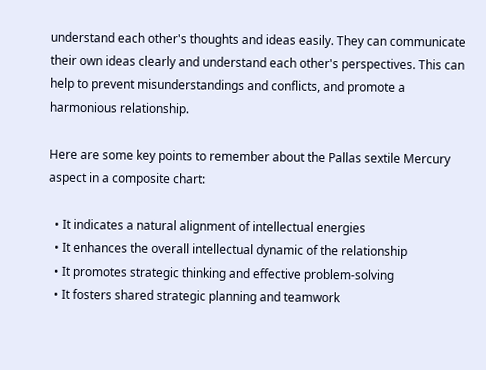understand each other's thoughts and ideas easily. They can communicate their own ideas clearly and understand each other's perspectives. This can help to prevent misunderstandings and conflicts, and promote a harmonious relationship.

Here are some key points to remember about the Pallas sextile Mercury aspect in a composite chart:

  • It indicates a natural alignment of intellectual energies
  • It enhances the overall intellectual dynamic of the relationship
  • It promotes strategic thinking and effective problem-solving
  • It fosters shared strategic planning and teamwork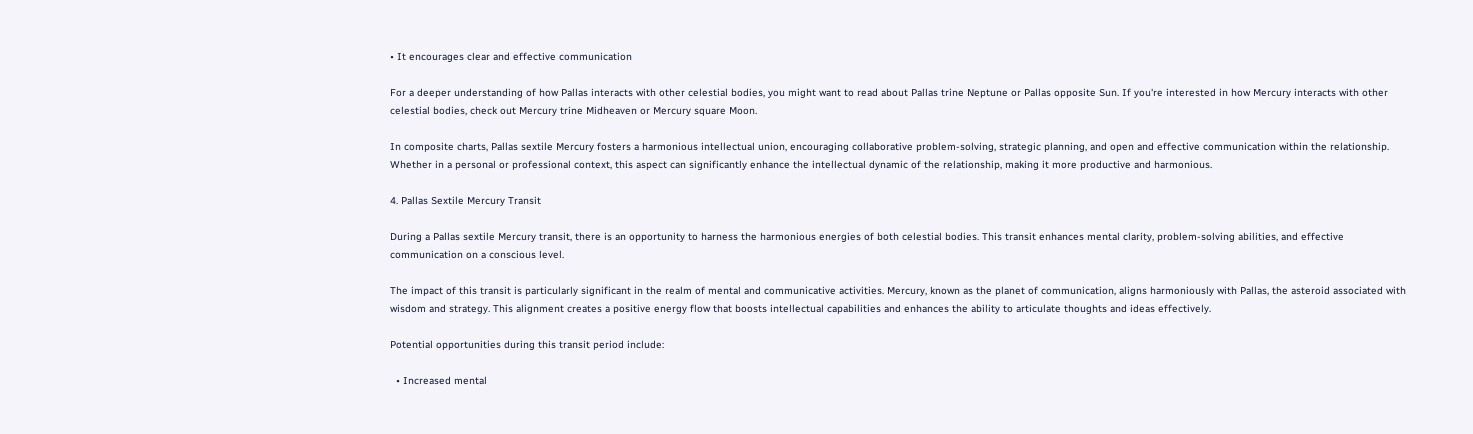• It encourages clear and effective communication

For a deeper understanding of how Pallas interacts with other celestial bodies, you might want to read about Pallas trine Neptune or Pallas opposite Sun. If you're interested in how Mercury interacts with other celestial bodies, check out Mercury trine Midheaven or Mercury square Moon.

In composite charts, Pallas sextile Mercury fosters a harmonious intellectual union, encouraging collaborative problem-solving, strategic planning, and open and effective communication within the relationship. Whether in a personal or professional context, this aspect can significantly enhance the intellectual dynamic of the relationship, making it more productive and harmonious.

4. Pallas Sextile Mercury Transit

During a Pallas sextile Mercury transit, there is an opportunity to harness the harmonious energies of both celestial bodies. This transit enhances mental clarity, problem-solving abilities, and effective communication on a conscious level.

The impact of this transit is particularly significant in the realm of mental and communicative activities. Mercury, known as the planet of communication, aligns harmoniously with Pallas, the asteroid associated with wisdom and strategy. This alignment creates a positive energy flow that boosts intellectual capabilities and enhances the ability to articulate thoughts and ideas effectively.

Potential opportunities during this transit period include:

  • Increased mental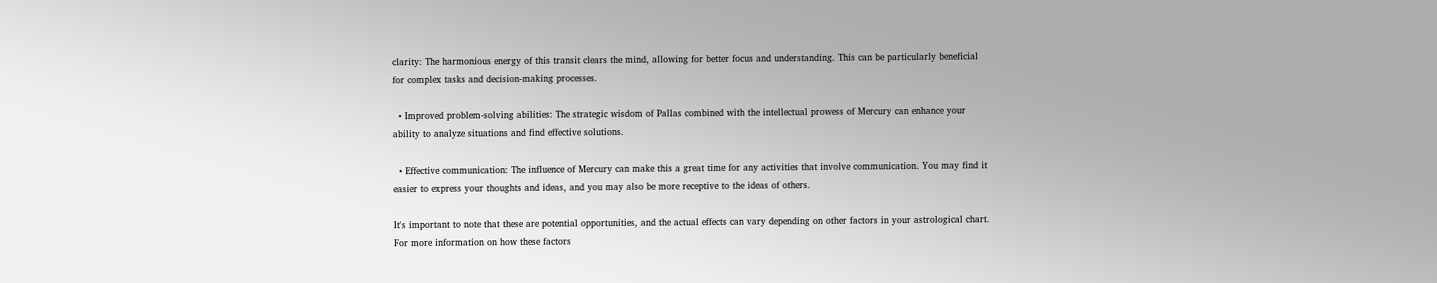clarity: The harmonious energy of this transit clears the mind, allowing for better focus and understanding. This can be particularly beneficial for complex tasks and decision-making processes.

  • Improved problem-solving abilities: The strategic wisdom of Pallas combined with the intellectual prowess of Mercury can enhance your ability to analyze situations and find effective solutions.

  • Effective communication: The influence of Mercury can make this a great time for any activities that involve communication. You may find it easier to express your thoughts and ideas, and you may also be more receptive to the ideas of others.

It's important to note that these are potential opportunities, and the actual effects can vary depending on other factors in your astrological chart. For more information on how these factors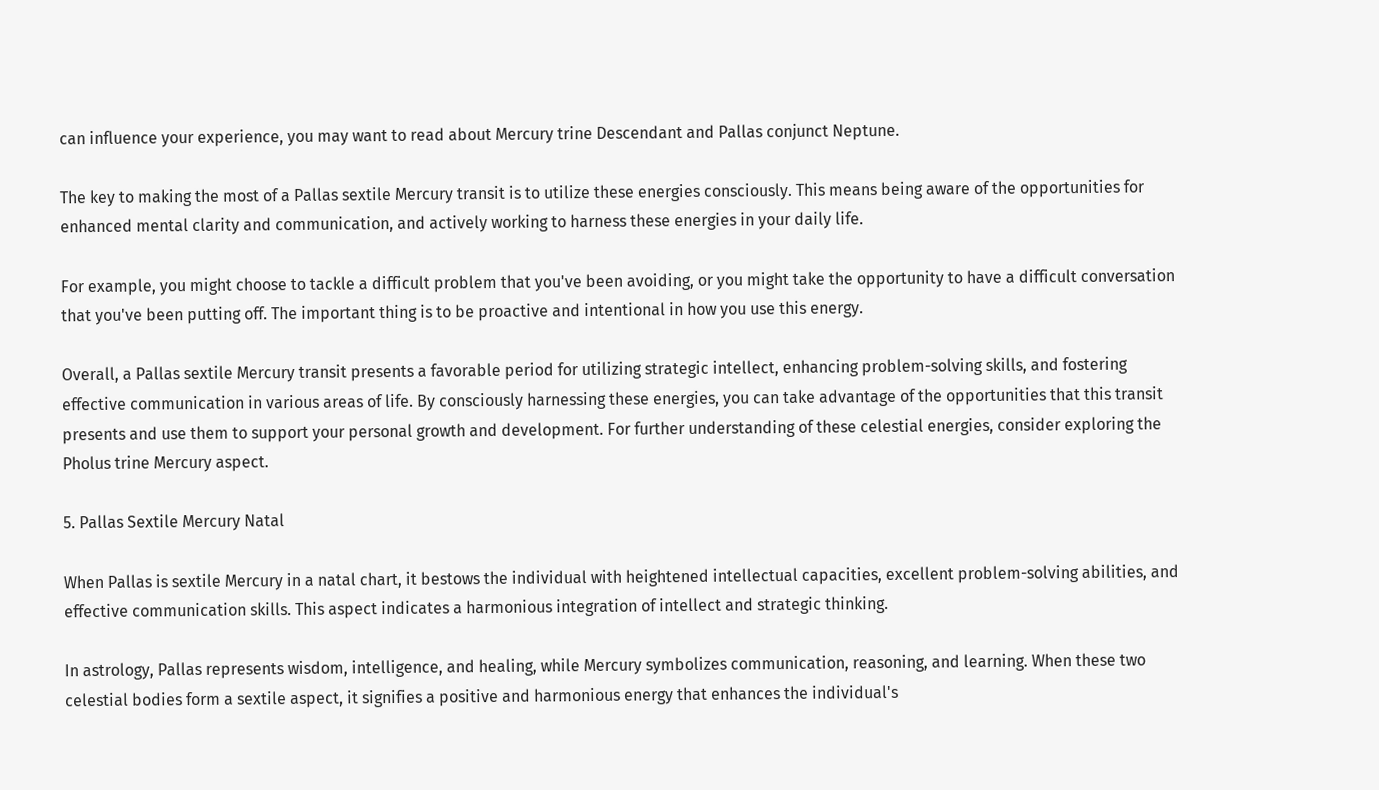can influence your experience, you may want to read about Mercury trine Descendant and Pallas conjunct Neptune.

The key to making the most of a Pallas sextile Mercury transit is to utilize these energies consciously. This means being aware of the opportunities for enhanced mental clarity and communication, and actively working to harness these energies in your daily life.

For example, you might choose to tackle a difficult problem that you've been avoiding, or you might take the opportunity to have a difficult conversation that you've been putting off. The important thing is to be proactive and intentional in how you use this energy.

Overall, a Pallas sextile Mercury transit presents a favorable period for utilizing strategic intellect, enhancing problem-solving skills, and fostering effective communication in various areas of life. By consciously harnessing these energies, you can take advantage of the opportunities that this transit presents and use them to support your personal growth and development. For further understanding of these celestial energies, consider exploring the Pholus trine Mercury aspect.

5. Pallas Sextile Mercury Natal

When Pallas is sextile Mercury in a natal chart, it bestows the individual with heightened intellectual capacities, excellent problem-solving abilities, and effective communication skills. This aspect indicates a harmonious integration of intellect and strategic thinking.

In astrology, Pallas represents wisdom, intelligence, and healing, while Mercury symbolizes communication, reasoning, and learning. When these two celestial bodies form a sextile aspect, it signifies a positive and harmonious energy that enhances the individual's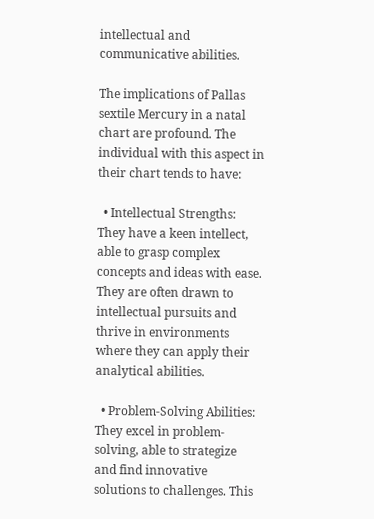intellectual and communicative abilities.

The implications of Pallas sextile Mercury in a natal chart are profound. The individual with this aspect in their chart tends to have:

  • Intellectual Strengths: They have a keen intellect, able to grasp complex concepts and ideas with ease. They are often drawn to intellectual pursuits and thrive in environments where they can apply their analytical abilities.

  • Problem-Solving Abilities: They excel in problem-solving, able to strategize and find innovative solutions to challenges. This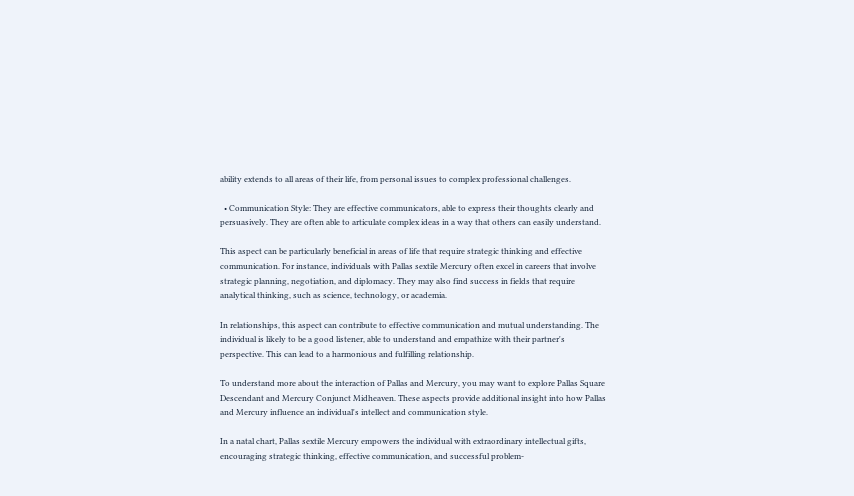ability extends to all areas of their life, from personal issues to complex professional challenges.

  • Communication Style: They are effective communicators, able to express their thoughts clearly and persuasively. They are often able to articulate complex ideas in a way that others can easily understand.

This aspect can be particularly beneficial in areas of life that require strategic thinking and effective communication. For instance, individuals with Pallas sextile Mercury often excel in careers that involve strategic planning, negotiation, and diplomacy. They may also find success in fields that require analytical thinking, such as science, technology, or academia.

In relationships, this aspect can contribute to effective communication and mutual understanding. The individual is likely to be a good listener, able to understand and empathize with their partner's perspective. This can lead to a harmonious and fulfilling relationship.

To understand more about the interaction of Pallas and Mercury, you may want to explore Pallas Square Descendant and Mercury Conjunct Midheaven. These aspects provide additional insight into how Pallas and Mercury influence an individual's intellect and communication style.

In a natal chart, Pallas sextile Mercury empowers the individual with extraordinary intellectual gifts, encouraging strategic thinking, effective communication, and successful problem-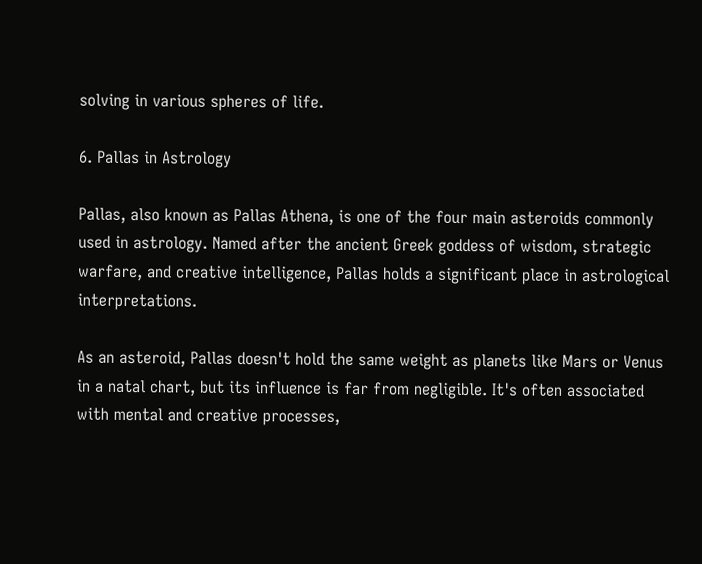solving in various spheres of life.

6. Pallas in Astrology

Pallas, also known as Pallas Athena, is one of the four main asteroids commonly used in astrology. Named after the ancient Greek goddess of wisdom, strategic warfare, and creative intelligence, Pallas holds a significant place in astrological interpretations.

As an asteroid, Pallas doesn't hold the same weight as planets like Mars or Venus in a natal chart, but its influence is far from negligible. It's often associated with mental and creative processes,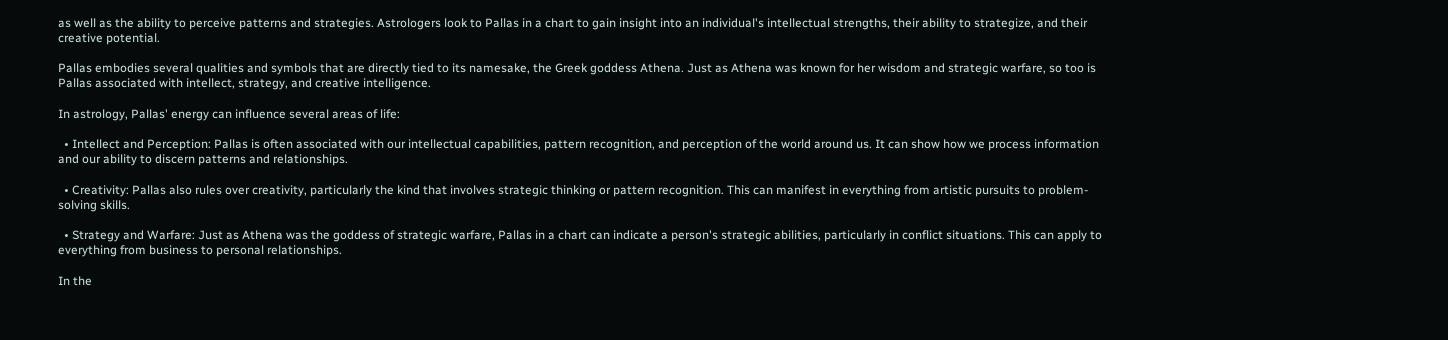as well as the ability to perceive patterns and strategies. Astrologers look to Pallas in a chart to gain insight into an individual's intellectual strengths, their ability to strategize, and their creative potential.

Pallas embodies several qualities and symbols that are directly tied to its namesake, the Greek goddess Athena. Just as Athena was known for her wisdom and strategic warfare, so too is Pallas associated with intellect, strategy, and creative intelligence.

In astrology, Pallas' energy can influence several areas of life:

  • Intellect and Perception: Pallas is often associated with our intellectual capabilities, pattern recognition, and perception of the world around us. It can show how we process information and our ability to discern patterns and relationships.

  • Creativity: Pallas also rules over creativity, particularly the kind that involves strategic thinking or pattern recognition. This can manifest in everything from artistic pursuits to problem-solving skills.

  • Strategy and Warfare: Just as Athena was the goddess of strategic warfare, Pallas in a chart can indicate a person's strategic abilities, particularly in conflict situations. This can apply to everything from business to personal relationships.

In the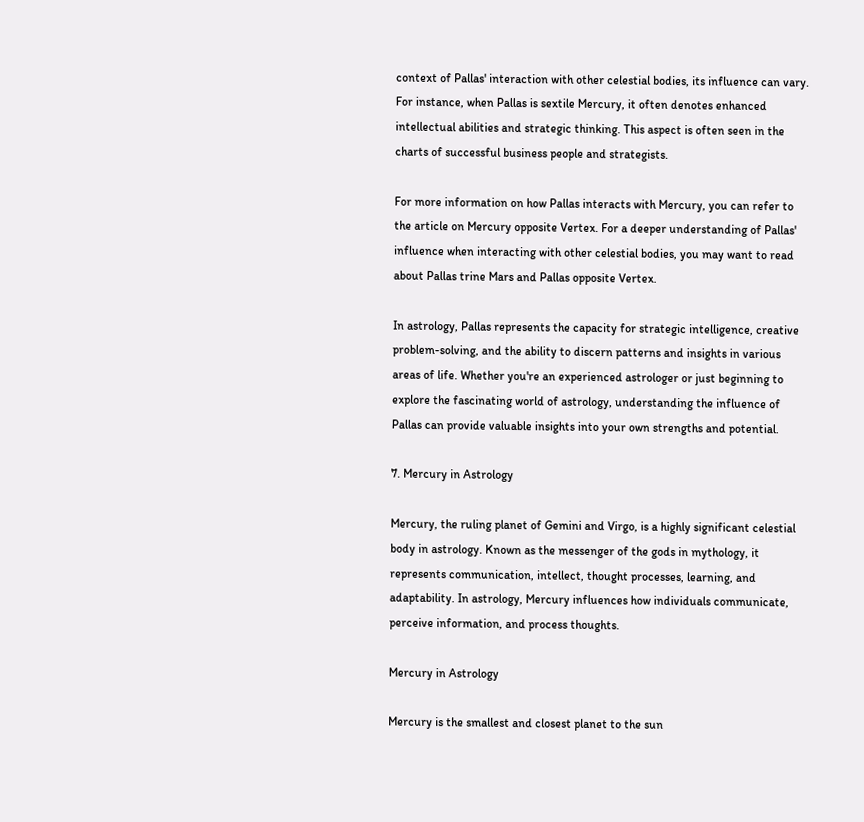context of Pallas' interaction with other celestial bodies, its influence can vary. For instance, when Pallas is sextile Mercury, it often denotes enhanced intellectual abilities and strategic thinking. This aspect is often seen in the charts of successful business people and strategists.

For more information on how Pallas interacts with Mercury, you can refer to the article on Mercury opposite Vertex. For a deeper understanding of Pallas' influence when interacting with other celestial bodies, you may want to read about Pallas trine Mars and Pallas opposite Vertex.

In astrology, Pallas represents the capacity for strategic intelligence, creative problem-solving, and the ability to discern patterns and insights in various areas of life. Whether you're an experienced astrologer or just beginning to explore the fascinating world of astrology, understanding the influence of Pallas can provide valuable insights into your own strengths and potential.

7. Mercury in Astrology

Mercury, the ruling planet of Gemini and Virgo, is a highly significant celestial body in astrology. Known as the messenger of the gods in mythology, it represents communication, intellect, thought processes, learning, and adaptability. In astrology, Mercury influences how individuals communicate, perceive information, and process thoughts.

Mercury in Astrology

Mercury is the smallest and closest planet to the sun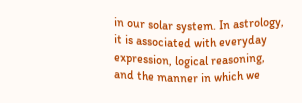in our solar system. In astrology, it is associated with everyday expression, logical reasoning, and the manner in which we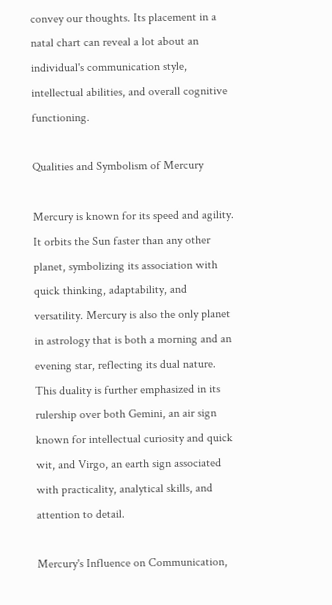convey our thoughts. Its placement in a natal chart can reveal a lot about an individual's communication style, intellectual abilities, and overall cognitive functioning.

Qualities and Symbolism of Mercury

Mercury is known for its speed and agility. It orbits the Sun faster than any other planet, symbolizing its association with quick thinking, adaptability, and versatility. Mercury is also the only planet in astrology that is both a morning and an evening star, reflecting its dual nature. This duality is further emphasized in its rulership over both Gemini, an air sign known for intellectual curiosity and quick wit, and Virgo, an earth sign associated with practicality, analytical skills, and attention to detail.

Mercury's Influence on Communication,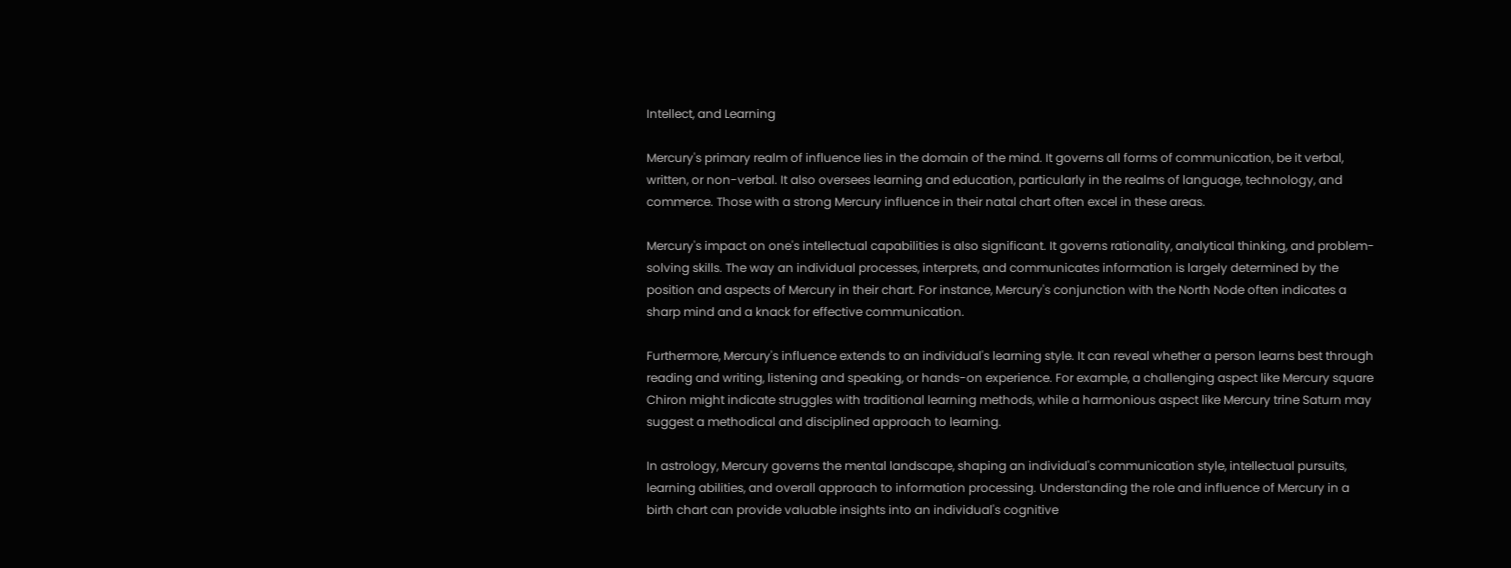Intellect, and Learning

Mercury's primary realm of influence lies in the domain of the mind. It governs all forms of communication, be it verbal, written, or non-verbal. It also oversees learning and education, particularly in the realms of language, technology, and commerce. Those with a strong Mercury influence in their natal chart often excel in these areas.

Mercury's impact on one's intellectual capabilities is also significant. It governs rationality, analytical thinking, and problem-solving skills. The way an individual processes, interprets, and communicates information is largely determined by the position and aspects of Mercury in their chart. For instance, Mercury's conjunction with the North Node often indicates a sharp mind and a knack for effective communication.

Furthermore, Mercury's influence extends to an individual's learning style. It can reveal whether a person learns best through reading and writing, listening and speaking, or hands-on experience. For example, a challenging aspect like Mercury square Chiron might indicate struggles with traditional learning methods, while a harmonious aspect like Mercury trine Saturn may suggest a methodical and disciplined approach to learning.

In astrology, Mercury governs the mental landscape, shaping an individual's communication style, intellectual pursuits, learning abilities, and overall approach to information processing. Understanding the role and influence of Mercury in a birth chart can provide valuable insights into an individual's cognitive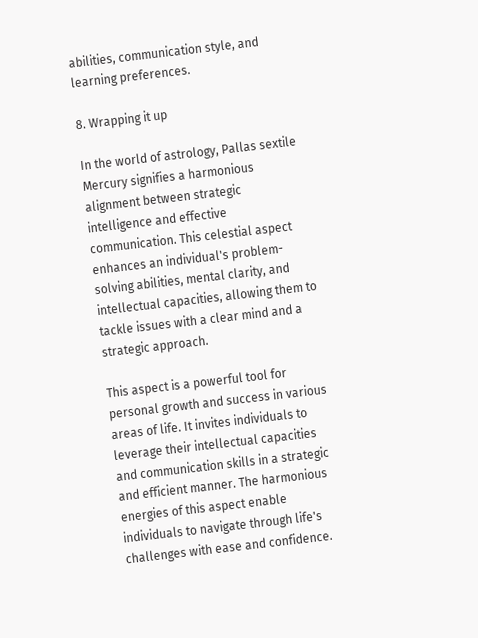abilities, communication style, and learning preferences.

8. Wrapping it up

In the world of astrology, Pallas sextile Mercury signifies a harmonious alignment between strategic intelligence and effective communication. This celestial aspect enhances an individual's problem-solving abilities, mental clarity, and intellectual capacities, allowing them to tackle issues with a clear mind and a strategic approach.

This aspect is a powerful tool for personal growth and success in various areas of life. It invites individuals to leverage their intellectual capacities and communication skills in a strategic and efficient manner. The harmonious energies of this aspect enable individuals to navigate through life's challenges with ease and confidence.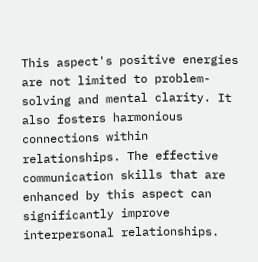This aspect's positive energies are not limited to problem-solving and mental clarity. It also fosters harmonious connections within relationships. The effective communication skills that are enhanced by this aspect can significantly improve interpersonal relationships.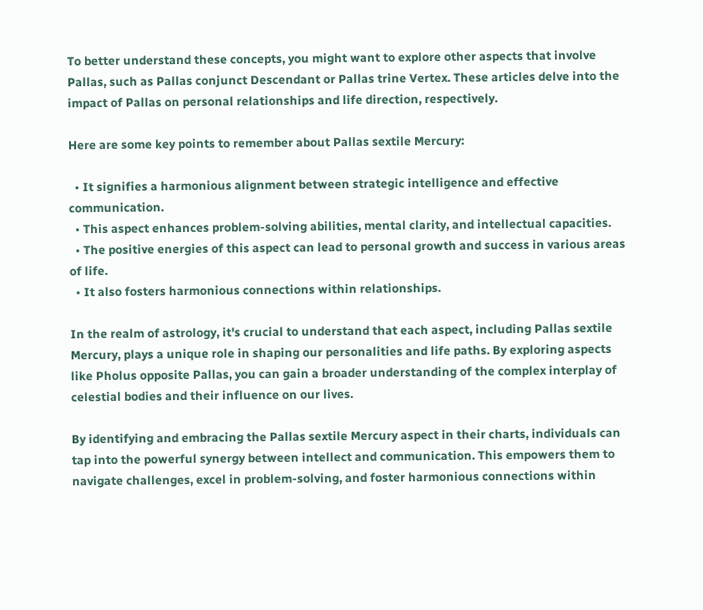To better understand these concepts, you might want to explore other aspects that involve Pallas, such as Pallas conjunct Descendant or Pallas trine Vertex. These articles delve into the impact of Pallas on personal relationships and life direction, respectively.

Here are some key points to remember about Pallas sextile Mercury:

  • It signifies a harmonious alignment between strategic intelligence and effective communication.
  • This aspect enhances problem-solving abilities, mental clarity, and intellectual capacities.
  • The positive energies of this aspect can lead to personal growth and success in various areas of life.
  • It also fosters harmonious connections within relationships.

In the realm of astrology, it's crucial to understand that each aspect, including Pallas sextile Mercury, plays a unique role in shaping our personalities and life paths. By exploring aspects like Pholus opposite Pallas, you can gain a broader understanding of the complex interplay of celestial bodies and their influence on our lives.

By identifying and embracing the Pallas sextile Mercury aspect in their charts, individuals can tap into the powerful synergy between intellect and communication. This empowers them to navigate challenges, excel in problem-solving, and foster harmonious connections within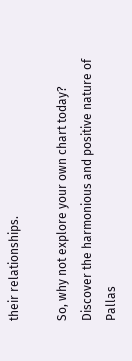their relationships.

So, why not explore your own chart today? Discover the harmonious and positive nature of Pallas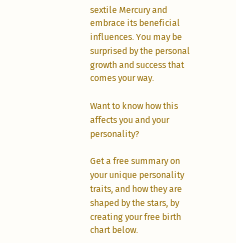sextile Mercury and embrace its beneficial influences. You may be surprised by the personal growth and success that comes your way.

Want to know how this affects you and your personality?

Get a free summary on your unique personality traits, and how they are shaped by the stars, by creating your free birth chart below.